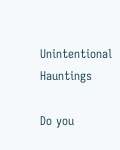Unintentional Hauntings

Do you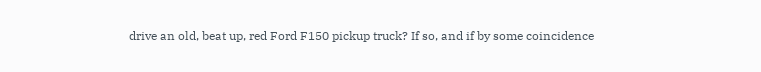drive an old, beat up, red Ford F150 pickup truck? If so, and if by some coincidence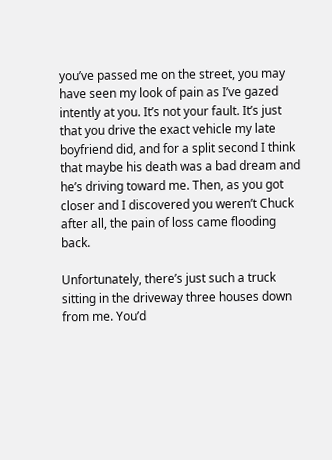you’ve passed me on the street, you may have seen my look of pain as I’ve gazed intently at you. It’s not your fault. It’s just that you drive the exact vehicle my late boyfriend did, and for a split second I think that maybe his death was a bad dream and he’s driving toward me. Then, as you got closer and I discovered you weren’t Chuck after all, the pain of loss came flooding back.

Unfortunately, there’s just such a truck sitting in the driveway three houses down from me. You’d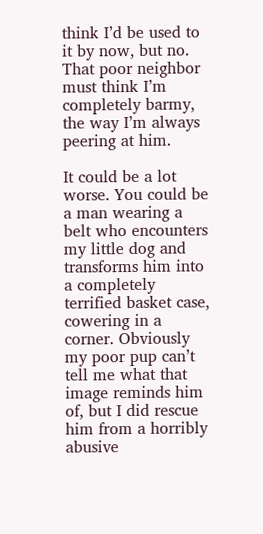think I’d be used to it by now, but no. That poor neighbor must think I’m completely barmy, the way I’m always peering at him.

It could be a lot worse. You could be a man wearing a belt who encounters my little dog and transforms him into a completely terrified basket case, cowering in a corner. Obviously my poor pup can’t tell me what that image reminds him of, but I did rescue him from a horribly abusive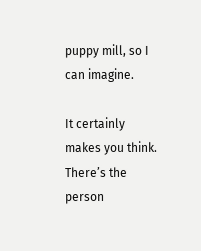puppy mill, so I can imagine.

It certainly makes you think. There’s the person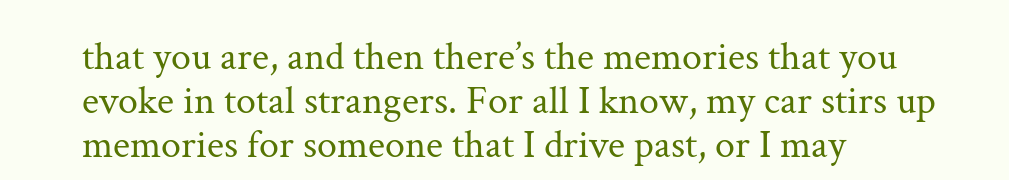that you are, and then there’s the memories that you evoke in total strangers. For all I know, my car stirs up memories for someone that I drive past, or I may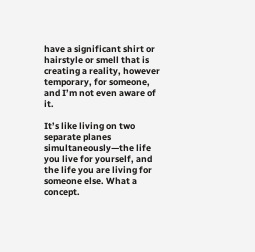have a significant shirt or hairstyle or smell that is creating a reality, however temporary, for someone, and I’m not even aware of it.

It’s like living on two separate planes simultaneously—the life you live for yourself, and the life you are living for someone else. What a concept.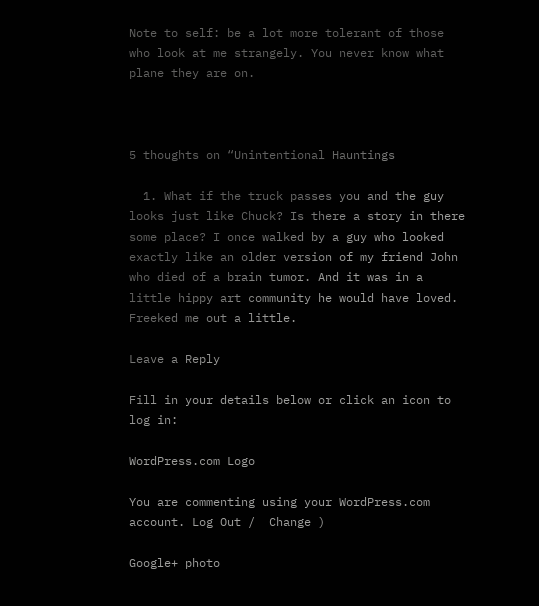Note to self: be a lot more tolerant of those who look at me strangely. You never know what plane they are on.



5 thoughts on “Unintentional Hauntings

  1. What if the truck passes you and the guy looks just like Chuck? Is there a story in there some place? I once walked by a guy who looked exactly like an older version of my friend John who died of a brain tumor. And it was in a little hippy art community he would have loved. Freeked me out a little.

Leave a Reply

Fill in your details below or click an icon to log in:

WordPress.com Logo

You are commenting using your WordPress.com account. Log Out /  Change )

Google+ photo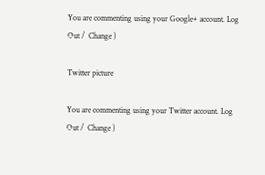You are commenting using your Google+ account. Log Out /  Change )

Twitter picture

You are commenting using your Twitter account. Log Out /  Change )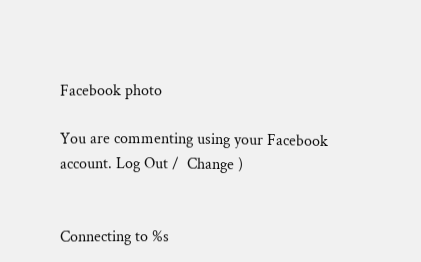Facebook photo

You are commenting using your Facebook account. Log Out /  Change )


Connecting to %s